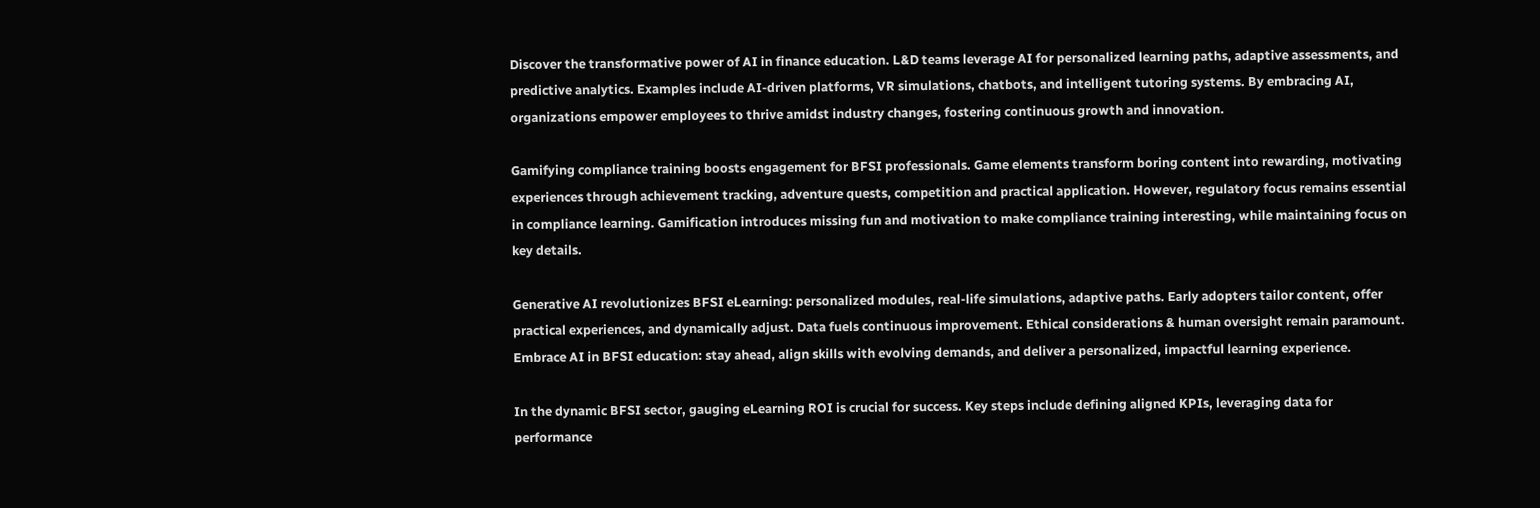Discover the transformative power of AI in finance education. L&D teams leverage AI for personalized learning paths, adaptive assessments, and predictive analytics. Examples include AI-driven platforms, VR simulations, chatbots, and intelligent tutoring systems. By embracing AI, organizations empower employees to thrive amidst industry changes, fostering continuous growth and innovation.

Gamifying compliance training boosts engagement for BFSI professionals. Game elements transform boring content into rewarding, motivating experiences through achievement tracking, adventure quests, competition and practical application. However, regulatory focus remains essential in compliance learning. Gamification introduces missing fun and motivation to make compliance training interesting, while maintaining focus on key details.

Generative AI revolutionizes BFSI eLearning: personalized modules, real-life simulations, adaptive paths. Early adopters tailor content, offer practical experiences, and dynamically adjust. Data fuels continuous improvement. Ethical considerations & human oversight remain paramount. Embrace AI in BFSI education: stay ahead, align skills with evolving demands, and deliver a personalized, impactful learning experience.

In the dynamic BFSI sector, gauging eLearning ROI is crucial for success. Key steps include defining aligned KPIs, leveraging data for performance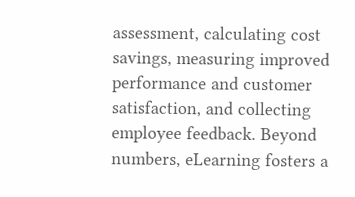assessment, calculating cost savings, measuring improved performance and customer satisfaction, and collecting employee feedback. Beyond numbers, eLearning fosters a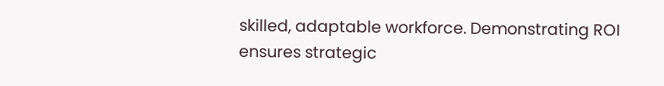skilled, adaptable workforce. Demonstrating ROI ensures strategic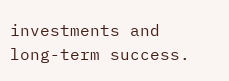investments and long-term success.